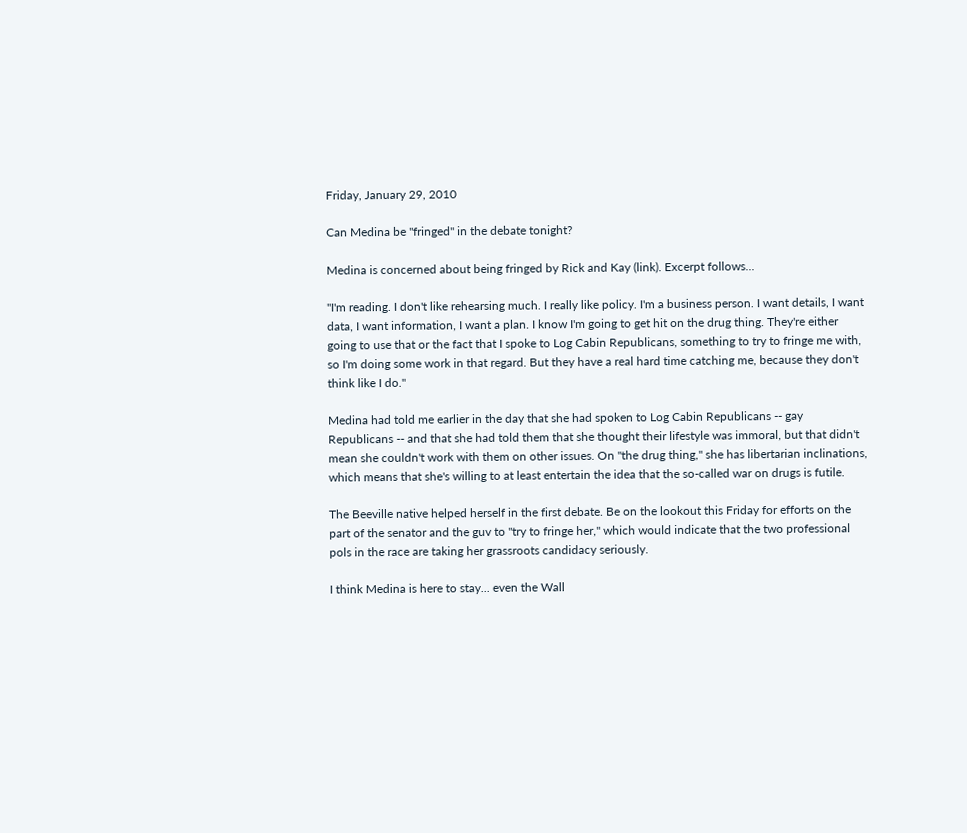Friday, January 29, 2010

Can Medina be "fringed" in the debate tonight?

Medina is concerned about being fringed by Rick and Kay (link). Excerpt follows...

"I'm reading. I don't like rehearsing much. I really like policy. I'm a business person. I want details, I want data, I want information, I want a plan. I know I'm going to get hit on the drug thing. They're either going to use that or the fact that I spoke to Log Cabin Republicans, something to try to fringe me with, so I'm doing some work in that regard. But they have a real hard time catching me, because they don't think like I do."

Medina had told me earlier in the day that she had spoken to Log Cabin Republicans -- gay Republicans -- and that she had told them that she thought their lifestyle was immoral, but that didn't mean she couldn't work with them on other issues. On "the drug thing," she has libertarian inclinations, which means that she's willing to at least entertain the idea that the so-called war on drugs is futile.

The Beeville native helped herself in the first debate. Be on the lookout this Friday for efforts on the part of the senator and the guv to "try to fringe her," which would indicate that the two professional pols in the race are taking her grassroots candidacy seriously.

I think Medina is here to stay... even the Wall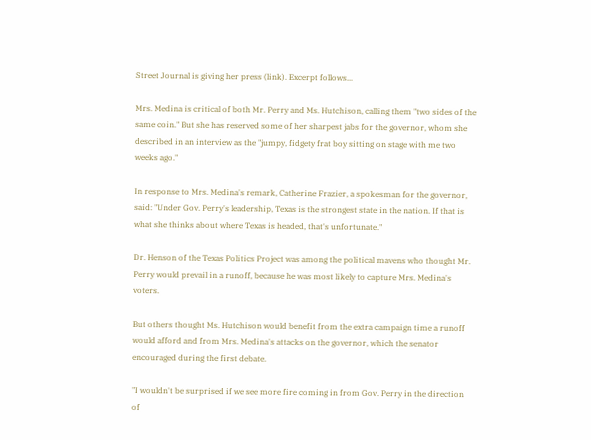Street Journal is giving her press (link). Excerpt follows...

Mrs. Medina is critical of both Mr. Perry and Ms. Hutchison, calling them "two sides of the same coin." But she has reserved some of her sharpest jabs for the governor, whom she described in an interview as the "jumpy, fidgety frat boy sitting on stage with me two weeks ago."

In response to Mrs. Medina's remark, Catherine Frazier, a spokesman for the governor, said: "Under Gov. Perry's leadership, Texas is the strongest state in the nation. If that is what she thinks about where Texas is headed, that's unfortunate."

Dr. Henson of the Texas Politics Project was among the political mavens who thought Mr. Perry would prevail in a runoff, because he was most likely to capture Mrs. Medina's voters.

But others thought Ms. Hutchison would benefit from the extra campaign time a runoff would afford and from Mrs. Medina's attacks on the governor, which the senator encouraged during the first debate.

"I wouldn't be surprised if we see more fire coming in from Gov. Perry in the direction of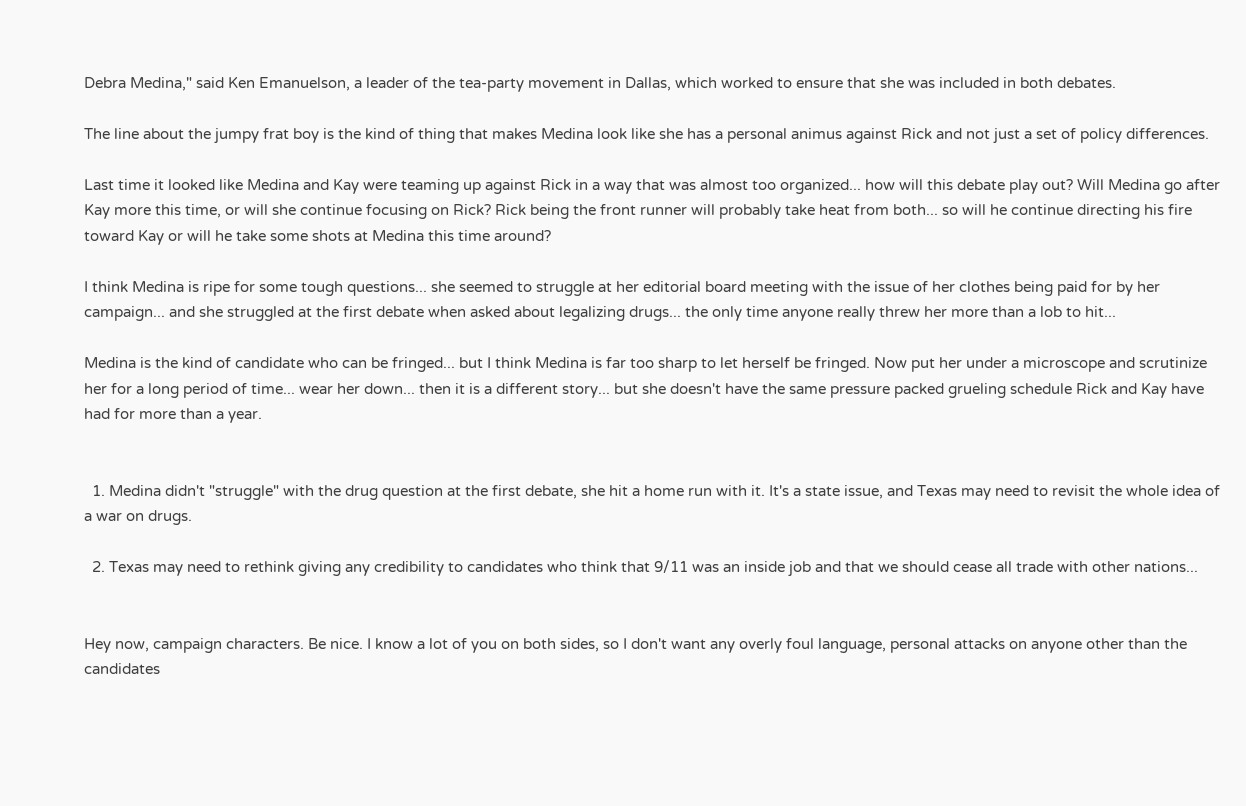Debra Medina," said Ken Emanuelson, a leader of the tea-party movement in Dallas, which worked to ensure that she was included in both debates.

The line about the jumpy frat boy is the kind of thing that makes Medina look like she has a personal animus against Rick and not just a set of policy differences.

Last time it looked like Medina and Kay were teaming up against Rick in a way that was almost too organized... how will this debate play out? Will Medina go after Kay more this time, or will she continue focusing on Rick? Rick being the front runner will probably take heat from both... so will he continue directing his fire toward Kay or will he take some shots at Medina this time around?

I think Medina is ripe for some tough questions... she seemed to struggle at her editorial board meeting with the issue of her clothes being paid for by her campaign... and she struggled at the first debate when asked about legalizing drugs... the only time anyone really threw her more than a lob to hit...

Medina is the kind of candidate who can be fringed... but I think Medina is far too sharp to let herself be fringed. Now put her under a microscope and scrutinize her for a long period of time... wear her down... then it is a different story... but she doesn't have the same pressure packed grueling schedule Rick and Kay have had for more than a year.


  1. Medina didn't "struggle" with the drug question at the first debate, she hit a home run with it. It's a state issue, and Texas may need to revisit the whole idea of a war on drugs.

  2. Texas may need to rethink giving any credibility to candidates who think that 9/11 was an inside job and that we should cease all trade with other nations...


Hey now, campaign characters. Be nice. I know a lot of you on both sides, so I don't want any overly foul language, personal attacks on anyone other than the candidates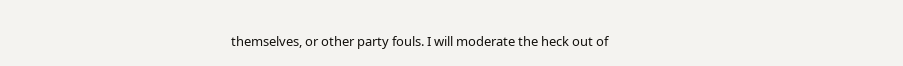themselves, or other party fouls. I will moderate the heck out of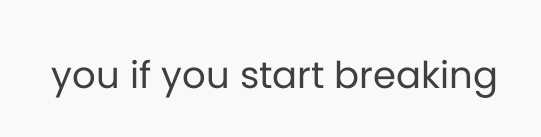you if you start breaking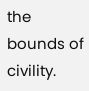the bounds of civility.